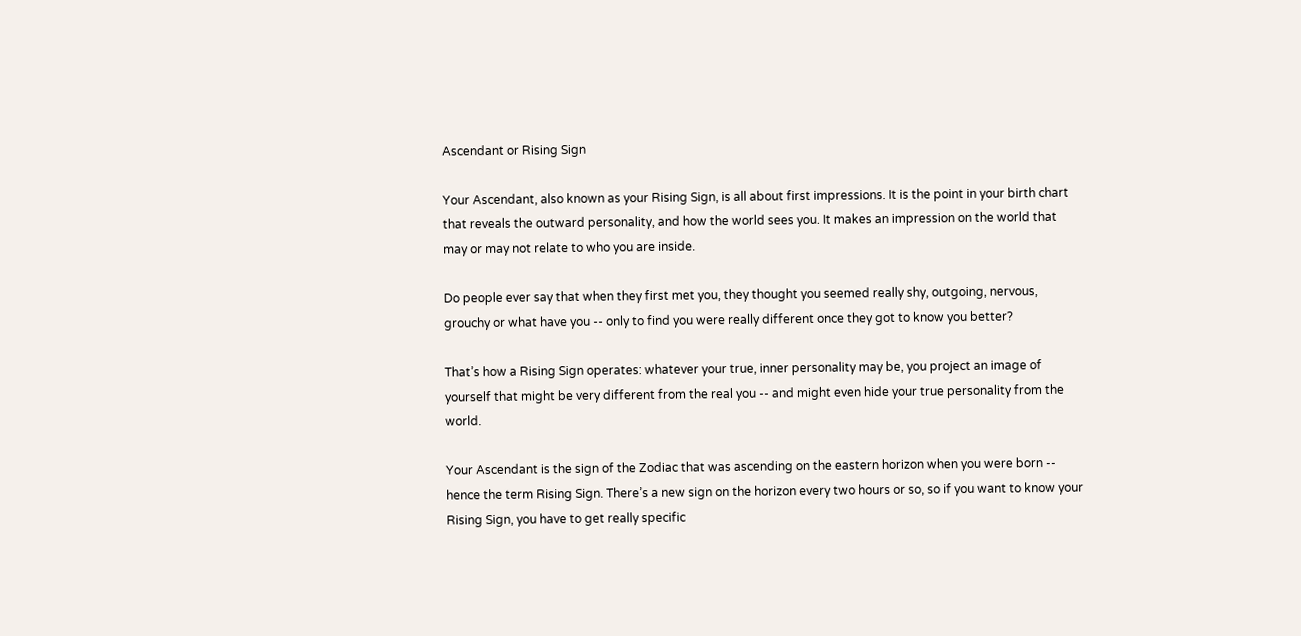Ascendant or Rising Sign

Your Ascendant, also known as your Rising Sign, is all about first impressions. It is the point in your birth chart that reveals the outward personality, and how the world sees you. It makes an impression on the world that may or may not relate to who you are inside.

Do people ever say that when they first met you, they thought you seemed really shy, outgoing, nervous, grouchy or what have you -- only to find you were really different once they got to know you better?

That’s how a Rising Sign operates: whatever your true, inner personality may be, you project an image of yourself that might be very different from the real you -- and might even hide your true personality from the world.

Your Ascendant is the sign of the Zodiac that was ascending on the eastern horizon when you were born -- hence the term Rising Sign. There’s a new sign on the horizon every two hours or so, so if you want to know your Rising Sign, you have to get really specific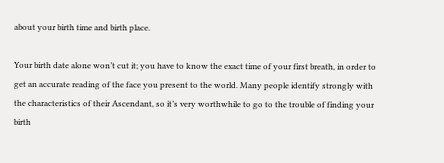about your birth time and birth place.

Your birth date alone won’t cut it; you have to know the exact time of your first breath, in order to get an accurate reading of the face you present to the world. Many people identify strongly with the characteristics of their Ascendant, so it’s very worthwhile to go to the trouble of finding your birth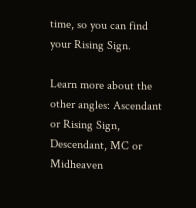time, so you can find your Rising Sign.

Learn more about the other angles: Ascendant or Rising Sign, Descendant, MC or Midheaven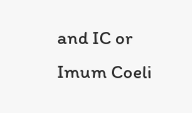and IC or Imum Coeli